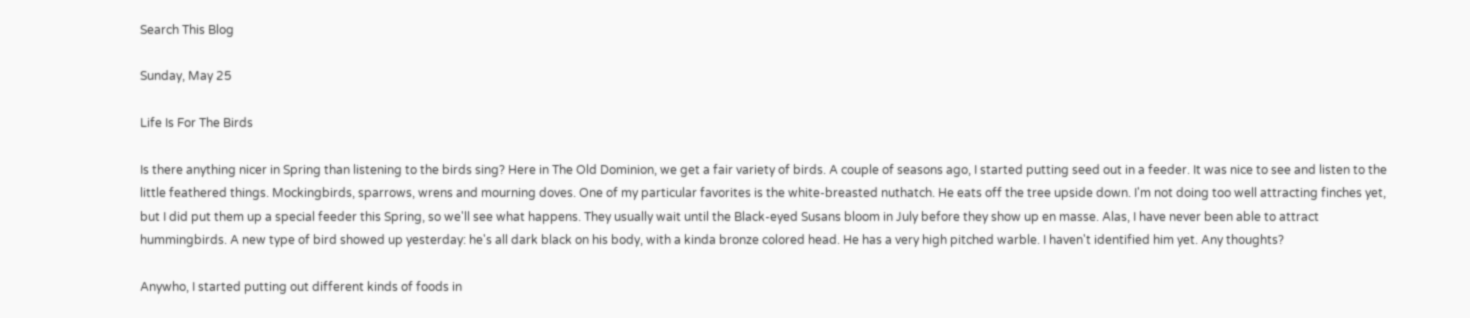Search This Blog

Sunday, May 25

Life Is For The Birds

Is there anything nicer in Spring than listening to the birds sing? Here in The Old Dominion, we get a fair variety of birds. A couple of seasons ago, I started putting seed out in a feeder. It was nice to see and listen to the little feathered things. Mockingbirds, sparrows, wrens and mourning doves. One of my particular favorites is the white-breasted nuthatch. He eats off the tree upside down. I'm not doing too well attracting finches yet, but I did put them up a special feeder this Spring, so we'll see what happens. They usually wait until the Black-eyed Susans bloom in July before they show up en masse. Alas, I have never been able to attract hummingbirds. A new type of bird showed up yesterday: he's all dark black on his body, with a kinda bronze colored head. He has a very high pitched warble. I haven't identified him yet. Any thoughts?

Anywho, I started putting out different kinds of foods in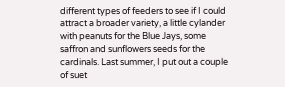different types of feeders to see if I could attract a broader variety, a little cylander with peanuts for the Blue Jays, some saffron and sunflowers seeds for the cardinals. Last summer, I put out a couple of suet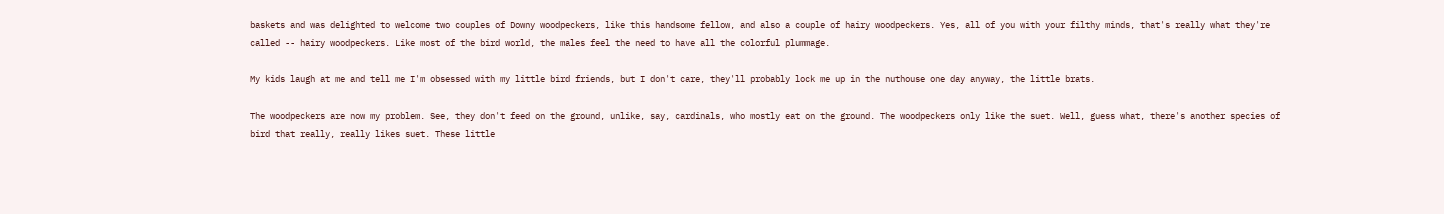baskets and was delighted to welcome two couples of Downy woodpeckers, like this handsome fellow, and also a couple of hairy woodpeckers. Yes, all of you with your filthy minds, that's really what they're called -- hairy woodpeckers. Like most of the bird world, the males feel the need to have all the colorful plummage.

My kids laugh at me and tell me I'm obsessed with my little bird friends, but I don't care, they'll probably lock me up in the nuthouse one day anyway, the little brats.

The woodpeckers are now my problem. See, they don't feed on the ground, unlike, say, cardinals, who mostly eat on the ground. The woodpeckers only like the suet. Well, guess what, there's another species of bird that really, really likes suet. These little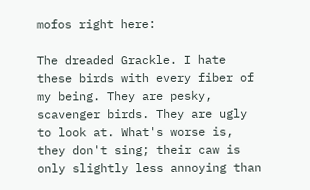mofos right here:

The dreaded Grackle. I hate these birds with every fiber of my being. They are pesky, scavenger birds. They are ugly to look at. What's worse is, they don't sing; their caw is only slightly less annoying than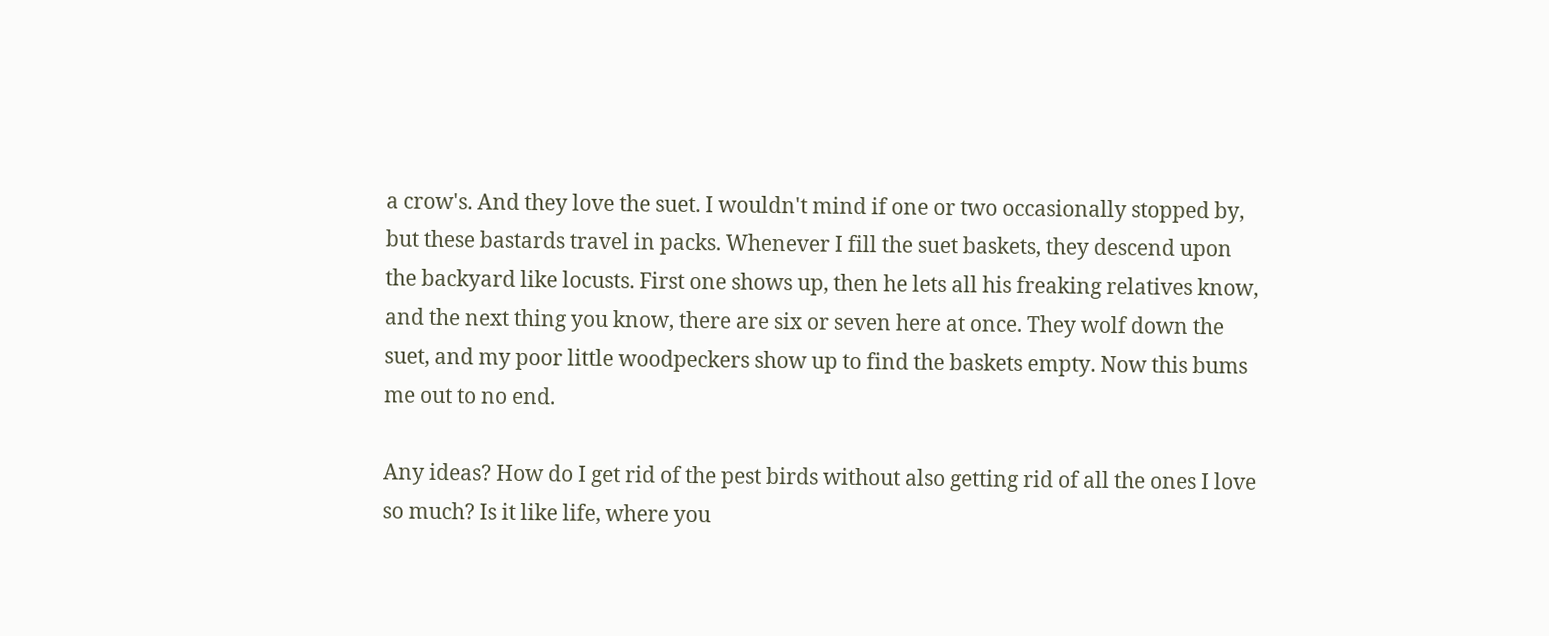a crow's. And they love the suet. I wouldn't mind if one or two occasionally stopped by, but these bastards travel in packs. Whenever I fill the suet baskets, they descend upon the backyard like locusts. First one shows up, then he lets all his freaking relatives know, and the next thing you know, there are six or seven here at once. They wolf down the suet, and my poor little woodpeckers show up to find the baskets empty. Now this bums me out to no end.

Any ideas? How do I get rid of the pest birds without also getting rid of all the ones I love so much? Is it like life, where you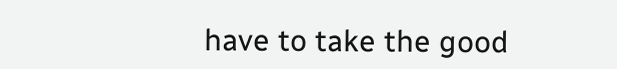have to take the good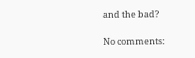and the bad?

No comments: